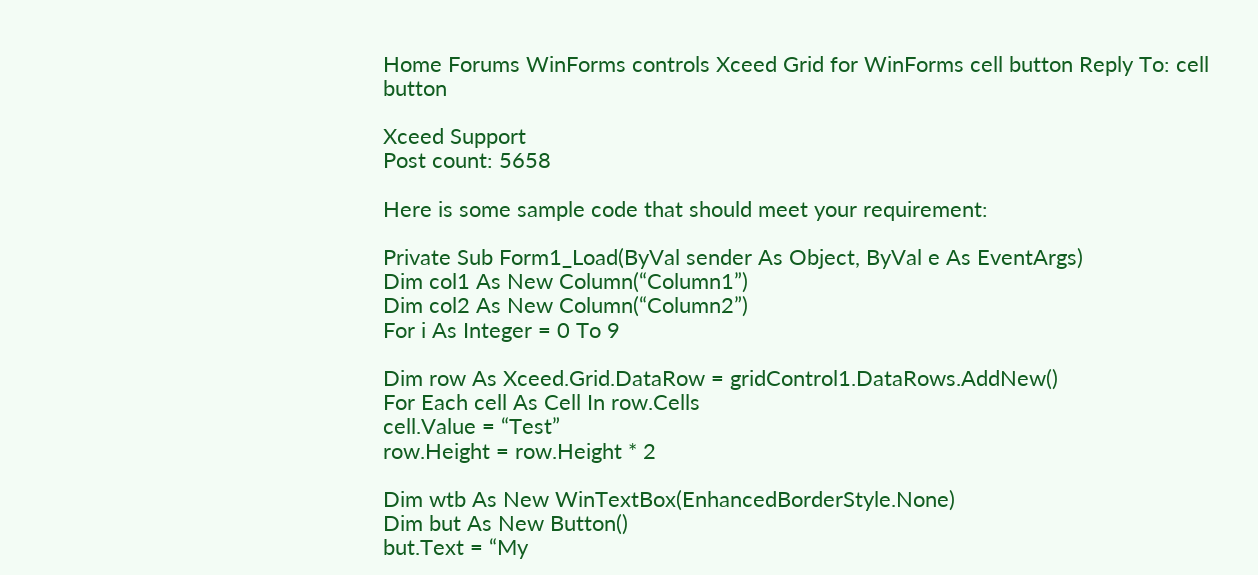Home Forums WinForms controls Xceed Grid for WinForms cell button Reply To: cell button

Xceed Support
Post count: 5658

Here is some sample code that should meet your requirement:

Private Sub Form1_Load(ByVal sender As Object, ByVal e As EventArgs)
Dim col1 As New Column(“Column1”)
Dim col2 As New Column(“Column2”)
For i As Integer = 0 To 9

Dim row As Xceed.Grid.DataRow = gridControl1.DataRows.AddNew()
For Each cell As Cell In row.Cells
cell.Value = “Test”
row.Height = row.Height * 2

Dim wtb As New WinTextBox(EnhancedBorderStyle.None)
Dim but As New Button()
but.Text = “My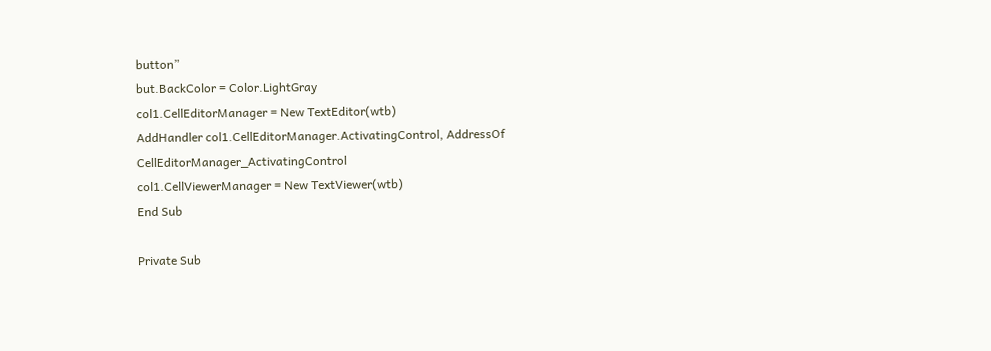button”
but.BackColor = Color.LightGray
col1.CellEditorManager = New TextEditor(wtb)
AddHandler col1.CellEditorManager.ActivatingControl, AddressOf CellEditorManager_ActivatingControl
col1.CellViewerManager = New TextViewer(wtb)
End Sub

Private Sub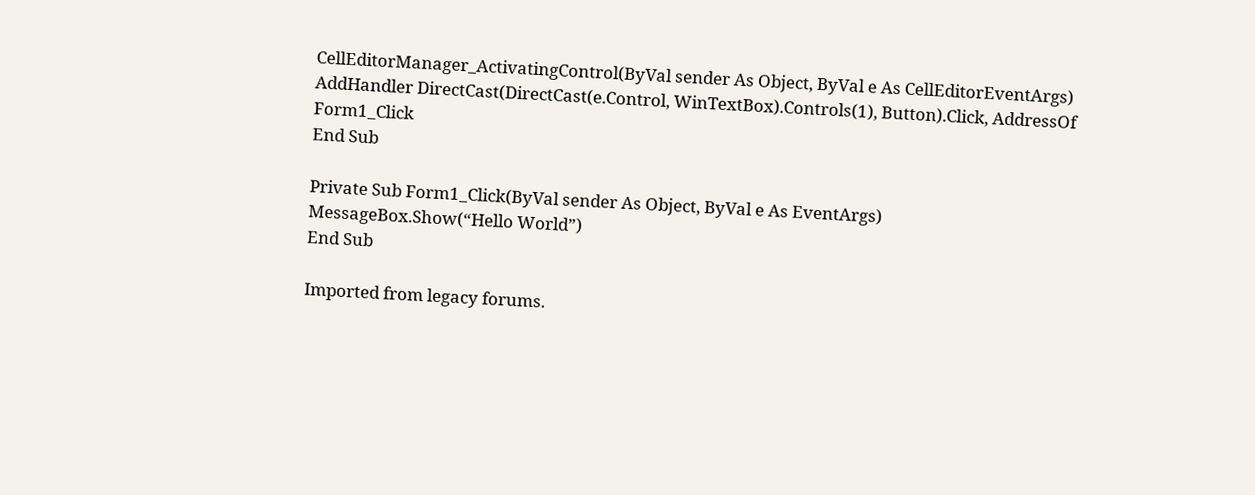CellEditorManager_ActivatingControl(ByVal sender As Object, ByVal e As CellEditorEventArgs)
AddHandler DirectCast(DirectCast(e.Control, WinTextBox).Controls(1), Button).Click, AddressOf Form1_Click
End Sub

Private Sub Form1_Click(ByVal sender As Object, ByVal e As EventArgs)
MessageBox.Show(“Hello World”)
End Sub

Imported from legacy forums.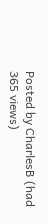Posted by CharlesB (had 365 views)